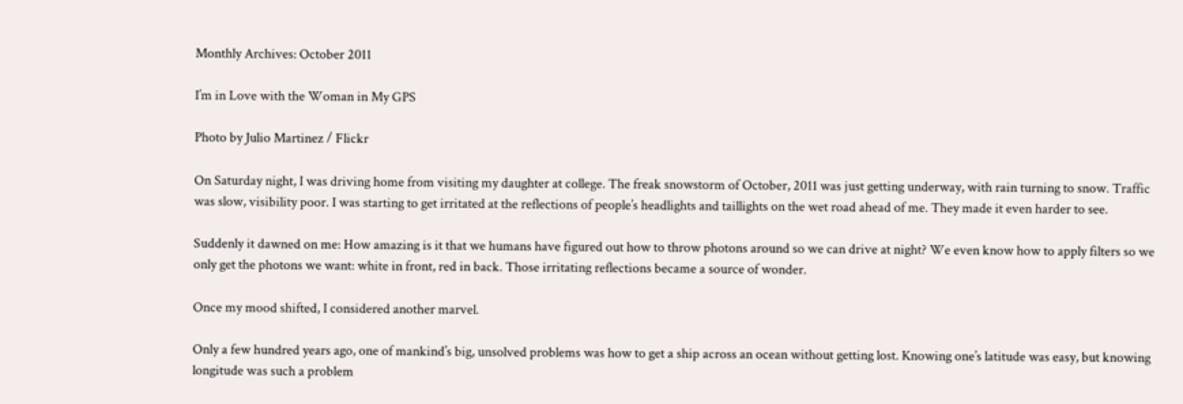Monthly Archives: October 2011

I’m in Love with the Woman in My GPS

Photo by Julio Martinez / Flickr

On Saturday night, I was driving home from visiting my daughter at college. The freak snowstorm of October, 2011 was just getting underway, with rain turning to snow. Traffic was slow, visibility poor. I was starting to get irritated at the reflections of people’s headlights and taillights on the wet road ahead of me. They made it even harder to see.

Suddenly it dawned on me: How amazing is it that we humans have figured out how to throw photons around so we can drive at night? We even know how to apply filters so we only get the photons we want: white in front, red in back. Those irritating reflections became a source of wonder.

Once my mood shifted, I considered another marvel.

Only a few hundred years ago, one of mankind’s big, unsolved problems was how to get a ship across an ocean without getting lost. Knowing one’s latitude was easy, but knowing longitude was such a problem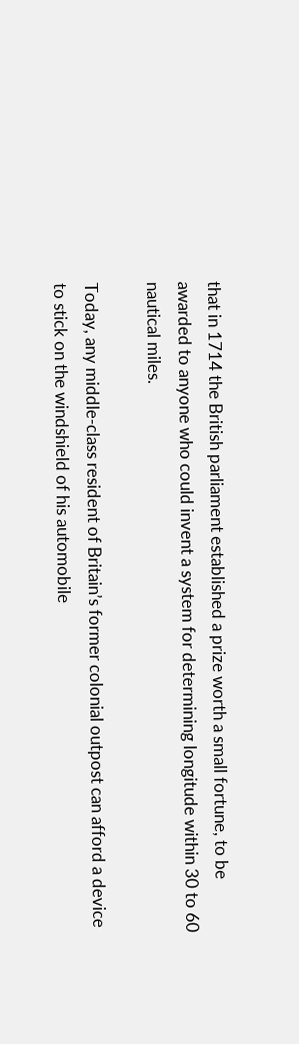that in 1714 the British parliament established a prize worth a small fortune, to be awarded to anyone who could invent a system for determining longitude within 30 to 60 nautical miles.

Today, any middle-class resident of Britain’s former colonial outpost can afford a device to stick on the windshield of his automobile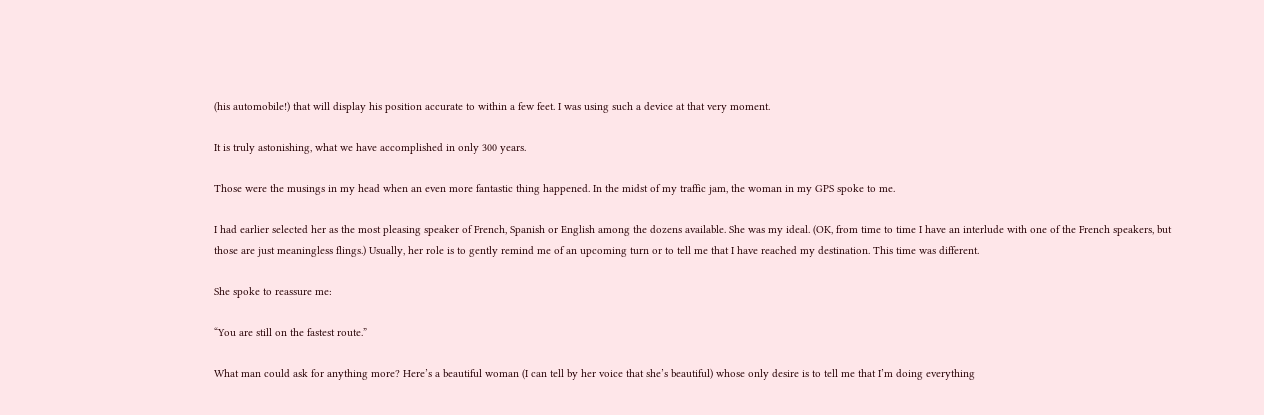(his automobile!) that will display his position accurate to within a few feet. I was using such a device at that very moment.

It is truly astonishing, what we have accomplished in only 300 years.

Those were the musings in my head when an even more fantastic thing happened. In the midst of my traffic jam, the woman in my GPS spoke to me.

I had earlier selected her as the most pleasing speaker of French, Spanish or English among the dozens available. She was my ideal. (OK, from time to time I have an interlude with one of the French speakers, but those are just meaningless flings.) Usually, her role is to gently remind me of an upcoming turn or to tell me that I have reached my destination. This time was different.

She spoke to reassure me:

“You are still on the fastest route.”

What man could ask for anything more? Here’s a beautiful woman (I can tell by her voice that she’s beautiful) whose only desire is to tell me that I’m doing everything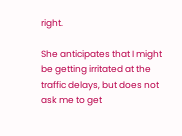right.

She anticipates that I might be getting irritated at the traffic delays, but does not ask me to get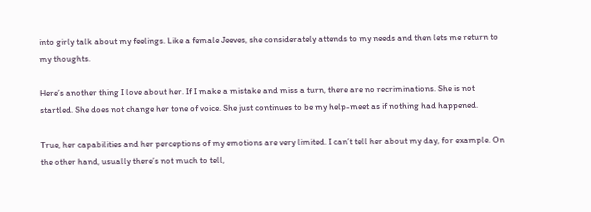into girly talk about my feelings. Like a female Jeeves, she considerately attends to my needs and then lets me return to my thoughts.

Here’s another thing I love about her. If I make a mistake and miss a turn, there are no recriminations. She is not startled. She does not change her tone of voice. She just continues to be my help-meet as if nothing had happened.

True, her capabilities and her perceptions of my emotions are very limited. I can’t tell her about my day, for example. On the other hand, usually there’s not much to tell,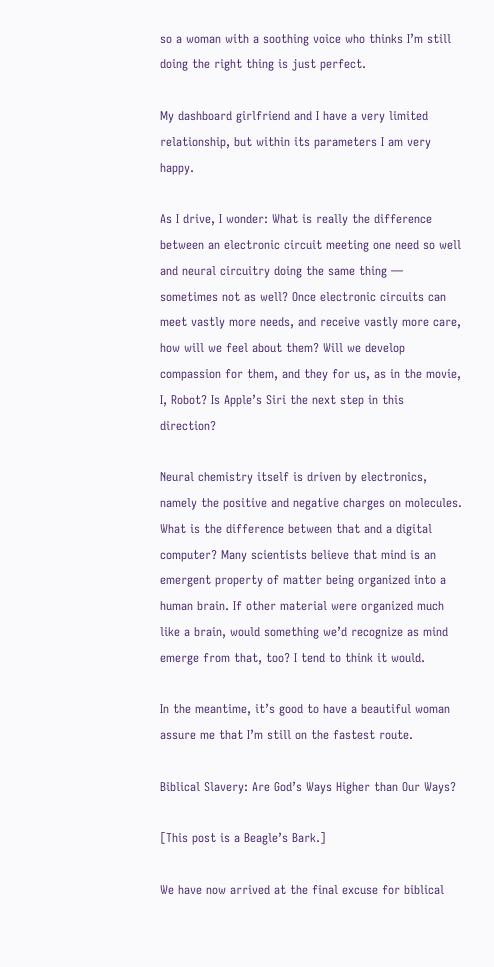so a woman with a soothing voice who thinks I’m still doing the right thing is just perfect.

My dashboard girlfriend and I have a very limited relationship, but within its parameters I am very happy.

As I drive, I wonder: What is really the difference between an electronic circuit meeting one need so well and neural circuitry doing the same thing — sometimes not as well? Once electronic circuits can meet vastly more needs, and receive vastly more care, how will we feel about them? Will we develop compassion for them, and they for us, as in the movie, I, Robot? Is Apple’s Siri the next step in this direction?

Neural chemistry itself is driven by electronics, namely the positive and negative charges on molecules. What is the difference between that and a digital computer? Many scientists believe that mind is an emergent property of matter being organized into a human brain. If other material were organized much like a brain, would something we’d recognize as mind emerge from that, too? I tend to think it would.

In the meantime, it’s good to have a beautiful woman assure me that I’m still on the fastest route.

Biblical Slavery: Are God’s Ways Higher than Our Ways?

[This post is a Beagle’s Bark.]

We have now arrived at the final excuse for biblical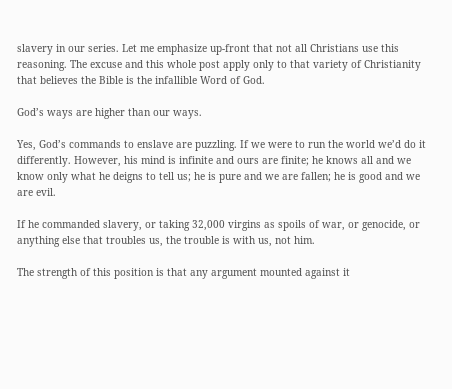slavery in our series. Let me emphasize up-front that not all Christians use this reasoning. The excuse and this whole post apply only to that variety of Christianity that believes the Bible is the infallible Word of God.

God’s ways are higher than our ways.

Yes, God’s commands to enslave are puzzling. If we were to run the world we’d do it differently. However, his mind is infinite and ours are finite; he knows all and we know only what he deigns to tell us; he is pure and we are fallen; he is good and we are evil.

If he commanded slavery, or taking 32,000 virgins as spoils of war, or genocide, or anything else that troubles us, the trouble is with us, not him.

The strength of this position is that any argument mounted against it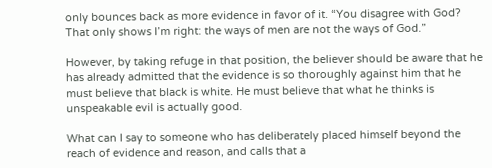only bounces back as more evidence in favor of it. “You disagree with God? That only shows I’m right: the ways of men are not the ways of God.”

However, by taking refuge in that position, the believer should be aware that he has already admitted that the evidence is so thoroughly against him that he must believe that black is white. He must believe that what he thinks is unspeakable evil is actually good.

What can I say to someone who has deliberately placed himself beyond the reach of evidence and reason, and calls that a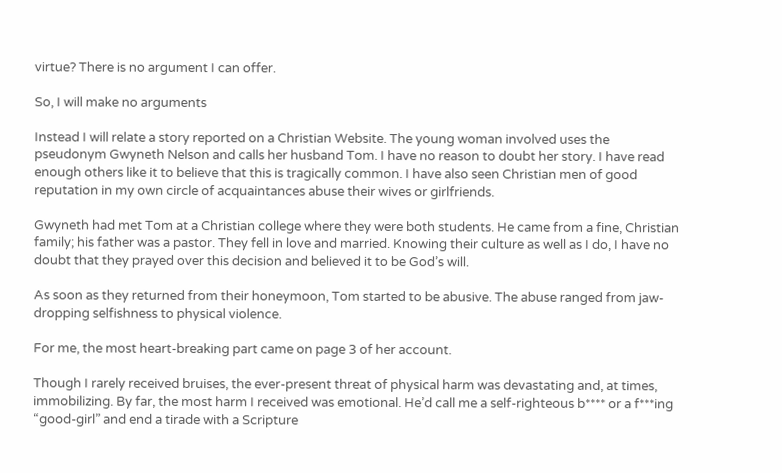virtue? There is no argument I can offer.

So, I will make no arguments

Instead I will relate a story reported on a Christian Website. The young woman involved uses the pseudonym Gwyneth Nelson and calls her husband Tom. I have no reason to doubt her story. I have read enough others like it to believe that this is tragically common. I have also seen Christian men of good reputation in my own circle of acquaintances abuse their wives or girlfriends.

Gwyneth had met Tom at a Christian college where they were both students. He came from a fine, Christian family; his father was a pastor. They fell in love and married. Knowing their culture as well as I do, I have no doubt that they prayed over this decision and believed it to be God’s will.

As soon as they returned from their honeymoon, Tom started to be abusive. The abuse ranged from jaw-dropping selfishness to physical violence.

For me, the most heart-breaking part came on page 3 of her account.

Though I rarely received bruises, the ever-present threat of physical harm was devastating and, at times, immobilizing. By far, the most harm I received was emotional. He’d call me a self-righteous b**** or a f***ing “good-girl” and end a tirade with a Scripture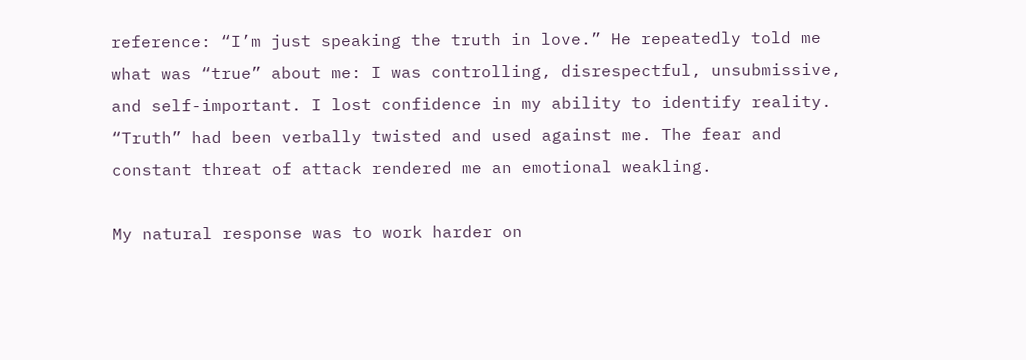reference: “I’m just speaking the truth in love.” He repeatedly told me what was “true” about me: I was controlling, disrespectful, unsubmissive, and self-important. I lost confidence in my ability to identify reality. “Truth” had been verbally twisted and used against me. The fear and constant threat of attack rendered me an emotional weakling.

My natural response was to work harder on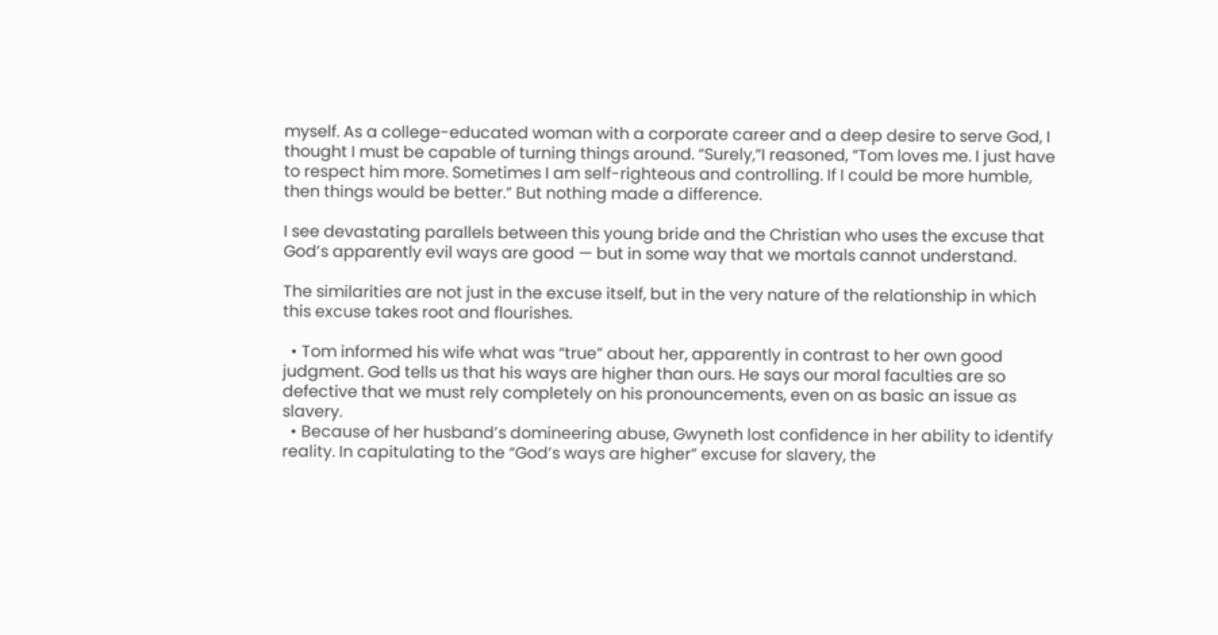myself. As a college-educated woman with a corporate career and a deep desire to serve God, I thought I must be capable of turning things around. “Surely,”I reasoned, “Tom loves me. I just have to respect him more. Sometimes I am self-righteous and controlling. If I could be more humble, then things would be better.” But nothing made a difference.

I see devastating parallels between this young bride and the Christian who uses the excuse that God’s apparently evil ways are good — but in some way that we mortals cannot understand.

The similarities are not just in the excuse itself, but in the very nature of the relationship in which this excuse takes root and flourishes.

  • Tom informed his wife what was “true” about her, apparently in contrast to her own good judgment. God tells us that his ways are higher than ours. He says our moral faculties are so defective that we must rely completely on his pronouncements, even on as basic an issue as slavery.
  • Because of her husband’s domineering abuse, Gwyneth lost confidence in her ability to identify reality. In capitulating to the “God’s ways are higher” excuse for slavery, the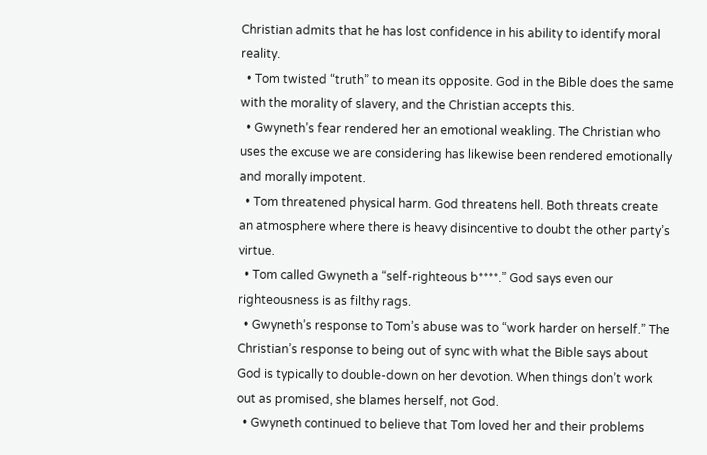Christian admits that he has lost confidence in his ability to identify moral reality.
  • Tom twisted “truth” to mean its opposite. God in the Bible does the same with the morality of slavery, and the Christian accepts this.
  • Gwyneth’s fear rendered her an emotional weakling. The Christian who uses the excuse we are considering has likewise been rendered emotionally and morally impotent.
  • Tom threatened physical harm. God threatens hell. Both threats create an atmosphere where there is heavy disincentive to doubt the other party’s virtue.
  • Tom called Gwyneth a “self-righteous b****.” God says even our righteousness is as filthy rags.
  • Gwyneth’s response to Tom’s abuse was to “work harder on herself.” The Christian’s response to being out of sync with what the Bible says about God is typically to double-down on her devotion. When things don’t work out as promised, she blames herself, not God.
  • Gwyneth continued to believe that Tom loved her and their problems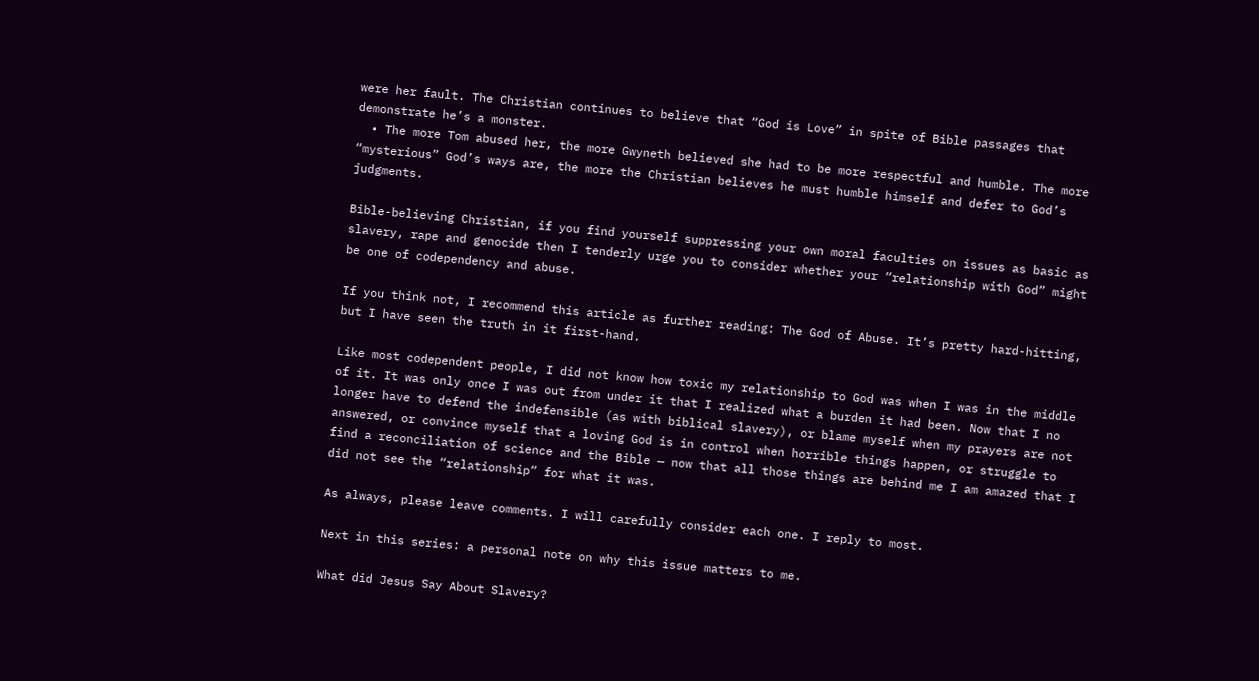were her fault. The Christian continues to believe that “God is Love” in spite of Bible passages that demonstrate he’s a monster.
  • The more Tom abused her, the more Gwyneth believed she had to be more respectful and humble. The more “mysterious” God’s ways are, the more the Christian believes he must humble himself and defer to God’s judgments.

Bible-believing Christian, if you find yourself suppressing your own moral faculties on issues as basic as slavery, rape and genocide then I tenderly urge you to consider whether your “relationship with God” might be one of codependency and abuse.

If you think not, I recommend this article as further reading: The God of Abuse. It’s pretty hard-hitting, but I have seen the truth in it first-hand.

Like most codependent people, I did not know how toxic my relationship to God was when I was in the middle of it. It was only once I was out from under it that I realized what a burden it had been. Now that I no longer have to defend the indefensible (as with biblical slavery), or blame myself when my prayers are not answered, or convince myself that a loving God is in control when horrible things happen, or struggle to find a reconciliation of science and the Bible — now that all those things are behind me I am amazed that I did not see the “relationship” for what it was.

As always, please leave comments. I will carefully consider each one. I reply to most.

Next in this series: a personal note on why this issue matters to me.

What did Jesus Say About Slavery?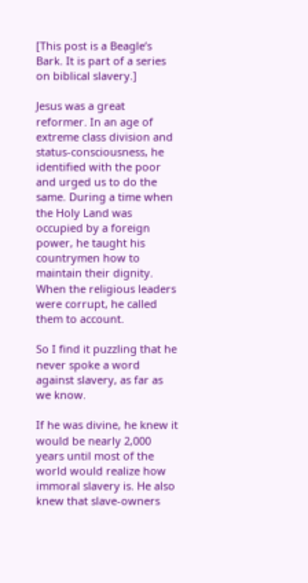[This post is a Beagle’s Bark. It is part of a series on biblical slavery.]

Jesus was a great reformer. In an age of extreme class division and status-consciousness, he identified with the poor and urged us to do the same. During a time when the Holy Land was occupied by a foreign power, he taught his countrymen how to maintain their dignity. When the religious leaders were corrupt, he called them to account.

So I find it puzzling that he never spoke a word against slavery, as far as we know.

If he was divine, he knew it would be nearly 2,000 years until most of the world would realize how immoral slavery is. He also knew that slave-owners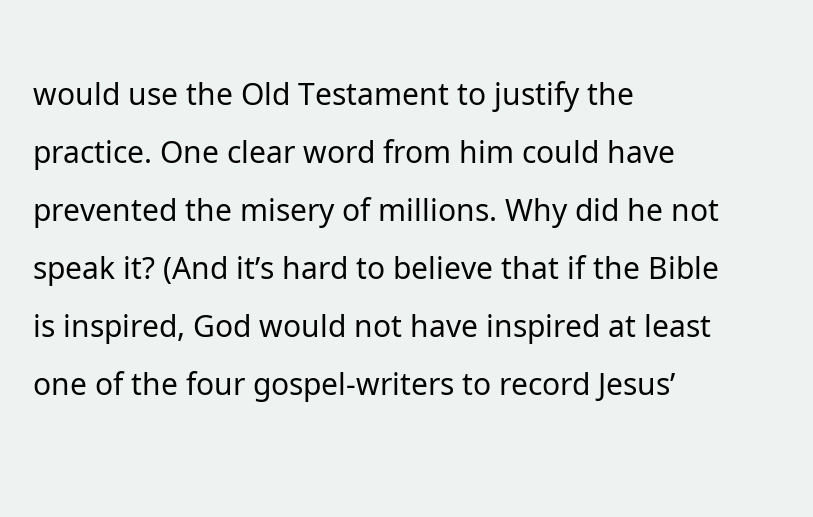would use the Old Testament to justify the practice. One clear word from him could have prevented the misery of millions. Why did he not speak it? (And it’s hard to believe that if the Bible is inspired, God would not have inspired at least one of the four gospel-writers to record Jesus’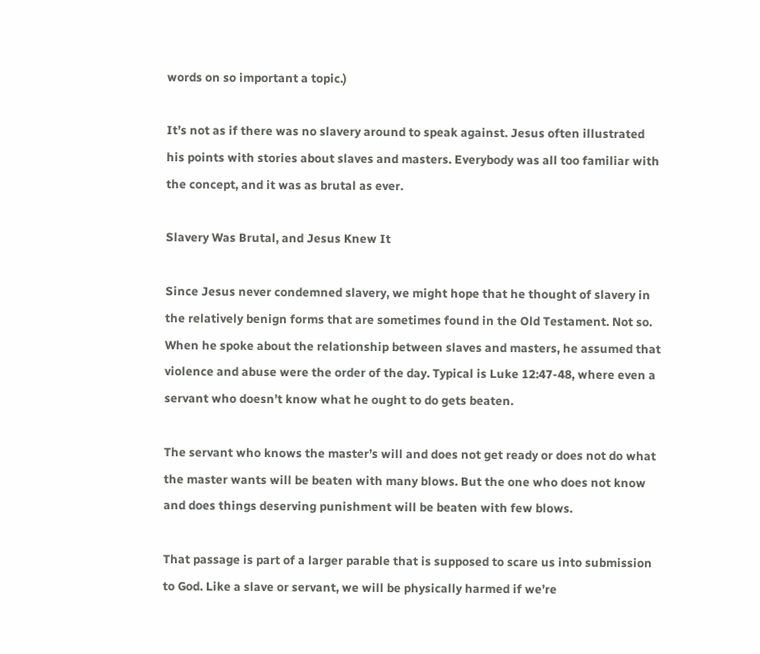words on so important a topic.)

It’s not as if there was no slavery around to speak against. Jesus often illustrated his points with stories about slaves and masters. Everybody was all too familiar with the concept, and it was as brutal as ever.

Slavery Was Brutal, and Jesus Knew It

Since Jesus never condemned slavery, we might hope that he thought of slavery in the relatively benign forms that are sometimes found in the Old Testament. Not so. When he spoke about the relationship between slaves and masters, he assumed that violence and abuse were the order of the day. Typical is Luke 12:47-48, where even a servant who doesn’t know what he ought to do gets beaten.

The servant who knows the master’s will and does not get ready or does not do what the master wants will be beaten with many blows. But the one who does not know and does things deserving punishment will be beaten with few blows.

That passage is part of a larger parable that is supposed to scare us into submission to God. Like a slave or servant, we will be physically harmed if we’re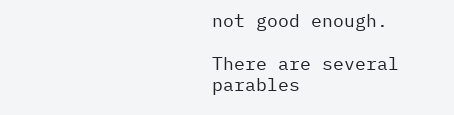not good enough.

There are several parables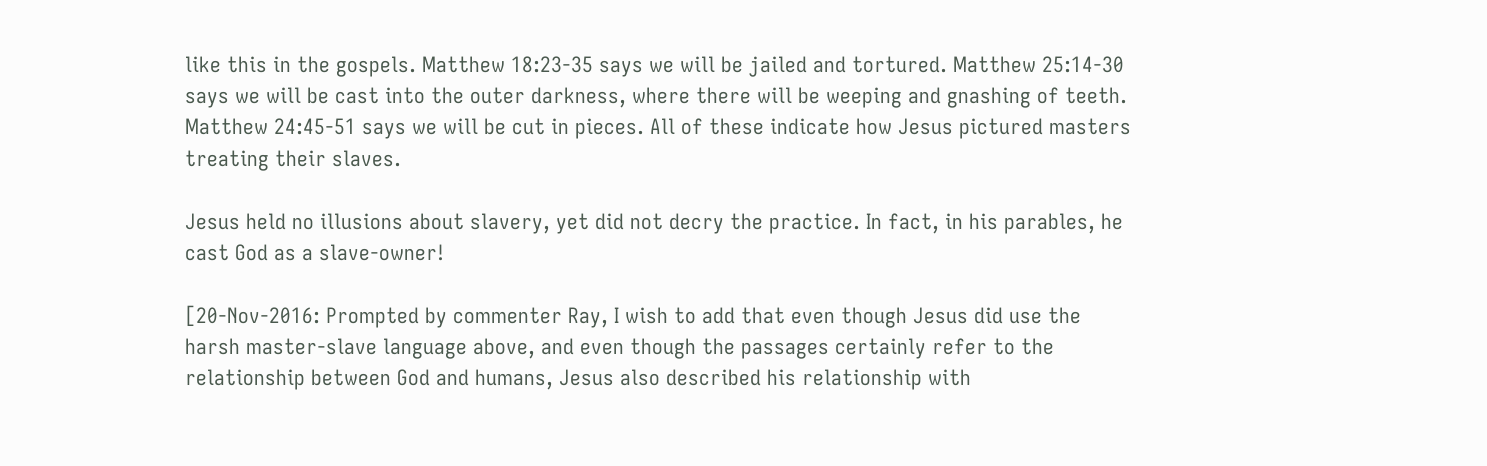like this in the gospels. Matthew 18:23-35 says we will be jailed and tortured. Matthew 25:14-30 says we will be cast into the outer darkness, where there will be weeping and gnashing of teeth. Matthew 24:45-51 says we will be cut in pieces. All of these indicate how Jesus pictured masters treating their slaves.

Jesus held no illusions about slavery, yet did not decry the practice. In fact, in his parables, he cast God as a slave-owner!

[20-Nov-2016: Prompted by commenter Ray, I wish to add that even though Jesus did use the harsh master-slave language above, and even though the passages certainly refer to the relationship between God and humans, Jesus also described his relationship with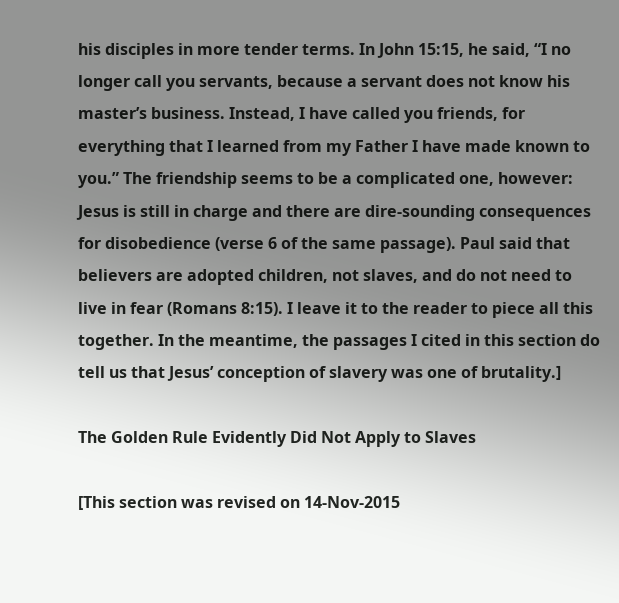his disciples in more tender terms. In John 15:15, he said, “I no longer call you servants, because a servant does not know his master’s business. Instead, I have called you friends, for everything that I learned from my Father I have made known to you.” The friendship seems to be a complicated one, however: Jesus is still in charge and there are dire-sounding consequences for disobedience (verse 6 of the same passage). Paul said that believers are adopted children, not slaves, and do not need to live in fear (Romans 8:15). I leave it to the reader to piece all this together. In the meantime, the passages I cited in this section do tell us that Jesus’ conception of slavery was one of brutality.]

The Golden Rule Evidently Did Not Apply to Slaves

[This section was revised on 14-Nov-2015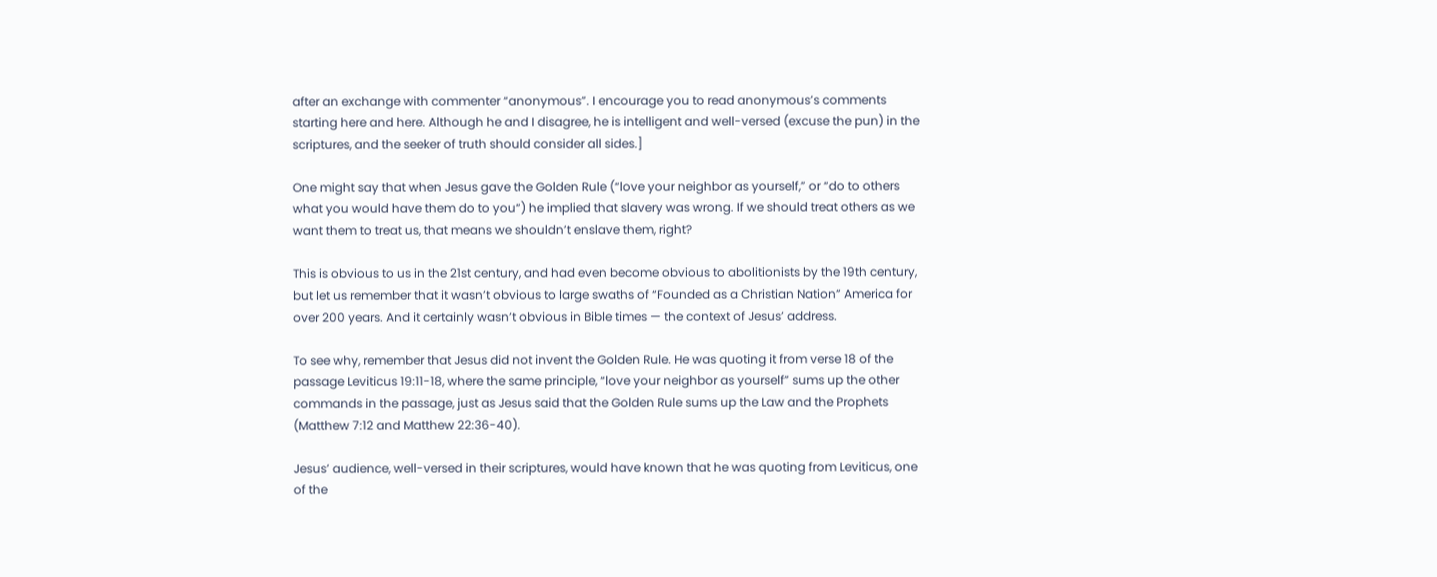after an exchange with commenter “anonymous”. I encourage you to read anonymous’s comments starting here and here. Although he and I disagree, he is intelligent and well-versed (excuse the pun) in the scriptures, and the seeker of truth should consider all sides.]

One might say that when Jesus gave the Golden Rule (“love your neighbor as yourself,” or “do to others what you would have them do to you“) he implied that slavery was wrong. If we should treat others as we want them to treat us, that means we shouldn’t enslave them, right?

This is obvious to us in the 21st century, and had even become obvious to abolitionists by the 19th century, but let us remember that it wasn’t obvious to large swaths of “Founded as a Christian Nation” America for over 200 years. And it certainly wasn’t obvious in Bible times — the context of Jesus’ address.

To see why, remember that Jesus did not invent the Golden Rule. He was quoting it from verse 18 of the passage Leviticus 19:11-18, where the same principle, “love your neighbor as yourself” sums up the other commands in the passage, just as Jesus said that the Golden Rule sums up the Law and the Prophets (Matthew 7:12 and Matthew 22:36-40).

Jesus’ audience, well-versed in their scriptures, would have known that he was quoting from Leviticus, one of the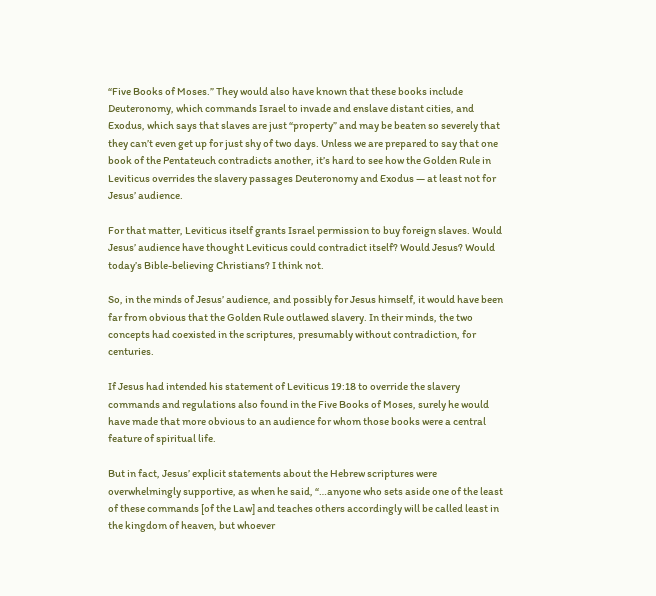“Five Books of Moses.” They would also have known that these books include Deuteronomy, which commands Israel to invade and enslave distant cities, and Exodus, which says that slaves are just “property” and may be beaten so severely that they can’t even get up for just shy of two days. Unless we are prepared to say that one book of the Pentateuch contradicts another, it’s hard to see how the Golden Rule in Leviticus overrides the slavery passages Deuteronomy and Exodus — at least not for Jesus’ audience.

For that matter, Leviticus itself grants Israel permission to buy foreign slaves. Would Jesus’ audience have thought Leviticus could contradict itself? Would Jesus? Would today’s Bible-believing Christians? I think not.

So, in the minds of Jesus’ audience, and possibly for Jesus himself, it would have been far from obvious that the Golden Rule outlawed slavery. In their minds, the two concepts had coexisted in the scriptures, presumably without contradiction, for centuries.

If Jesus had intended his statement of Leviticus 19:18 to override the slavery commands and regulations also found in the Five Books of Moses, surely he would have made that more obvious to an audience for whom those books were a central feature of spiritual life.

But in fact, Jesus’ explicit statements about the Hebrew scriptures were overwhelmingly supportive, as when he said, “…anyone who sets aside one of the least of these commands [of the Law] and teaches others accordingly will be called least in the kingdom of heaven, but whoever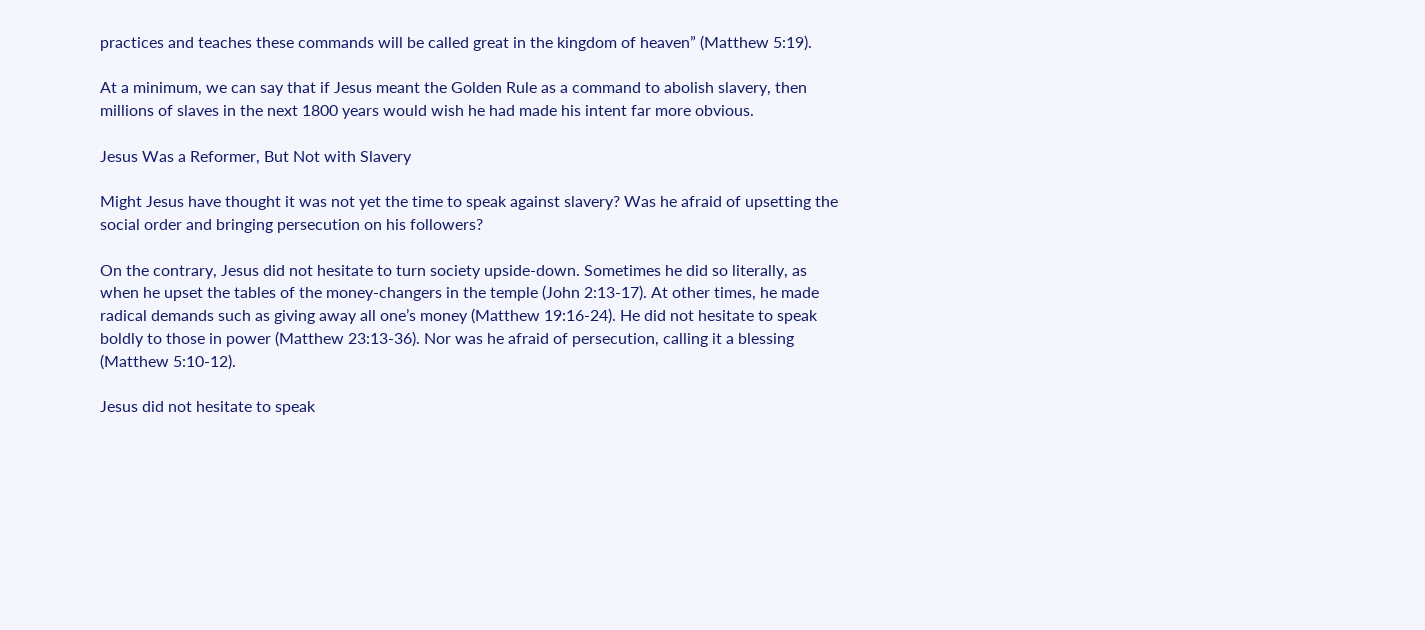practices and teaches these commands will be called great in the kingdom of heaven” (Matthew 5:19).

At a minimum, we can say that if Jesus meant the Golden Rule as a command to abolish slavery, then millions of slaves in the next 1800 years would wish he had made his intent far more obvious.

Jesus Was a Reformer, But Not with Slavery

Might Jesus have thought it was not yet the time to speak against slavery? Was he afraid of upsetting the social order and bringing persecution on his followers?

On the contrary, Jesus did not hesitate to turn society upside-down. Sometimes he did so literally, as when he upset the tables of the money-changers in the temple (John 2:13-17). At other times, he made radical demands such as giving away all one’s money (Matthew 19:16-24). He did not hesitate to speak boldly to those in power (Matthew 23:13-36). Nor was he afraid of persecution, calling it a blessing (Matthew 5:10-12).

Jesus did not hesitate to speak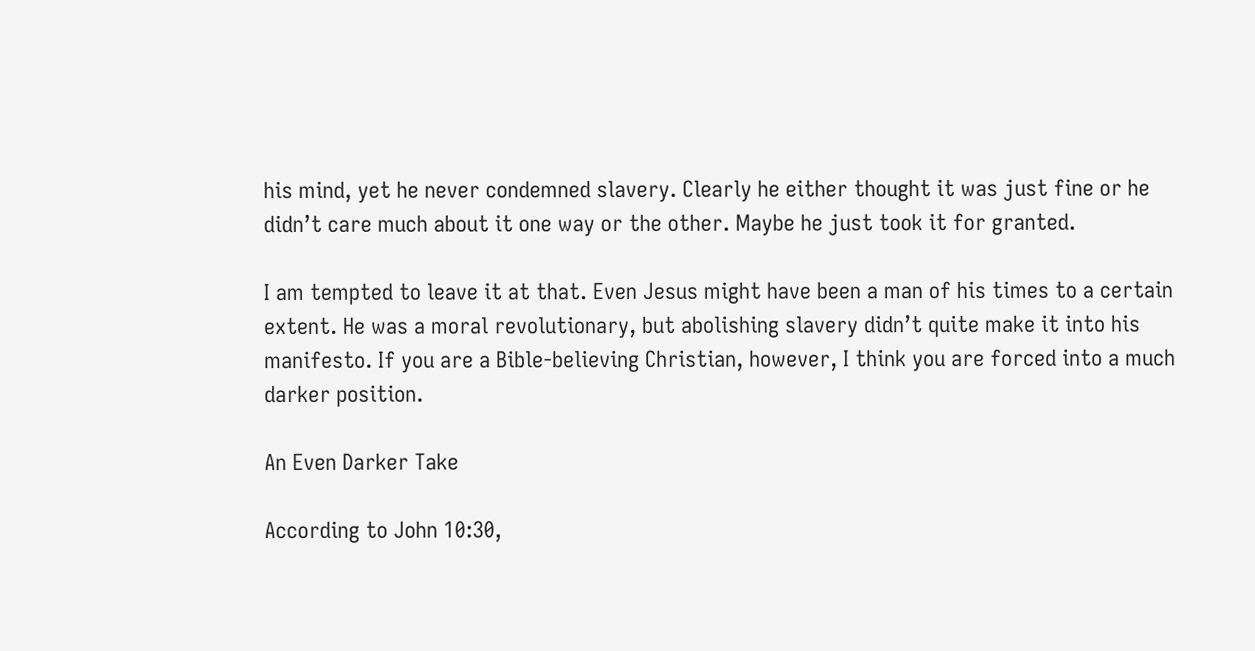his mind, yet he never condemned slavery. Clearly he either thought it was just fine or he didn’t care much about it one way or the other. Maybe he just took it for granted.

I am tempted to leave it at that. Even Jesus might have been a man of his times to a certain extent. He was a moral revolutionary, but abolishing slavery didn’t quite make it into his manifesto. If you are a Bible-believing Christian, however, I think you are forced into a much darker position.

An Even Darker Take

According to John 10:30,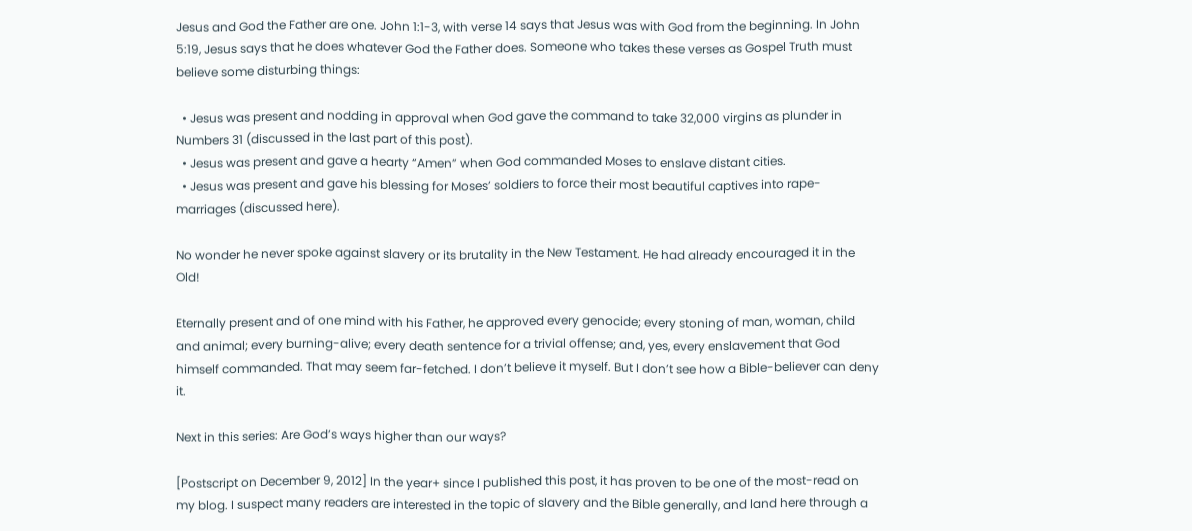Jesus and God the Father are one. John 1:1-3, with verse 14 says that Jesus was with God from the beginning. In John 5:19, Jesus says that he does whatever God the Father does. Someone who takes these verses as Gospel Truth must believe some disturbing things:

  • Jesus was present and nodding in approval when God gave the command to take 32,000 virgins as plunder in Numbers 31 (discussed in the last part of this post).
  • Jesus was present and gave a hearty “Amen” when God commanded Moses to enslave distant cities.
  • Jesus was present and gave his blessing for Moses’ soldiers to force their most beautiful captives into rape-marriages (discussed here).

No wonder he never spoke against slavery or its brutality in the New Testament. He had already encouraged it in the Old!

Eternally present and of one mind with his Father, he approved every genocide; every stoning of man, woman, child and animal; every burning-alive; every death sentence for a trivial offense; and, yes, every enslavement that God himself commanded. That may seem far-fetched. I don’t believe it myself. But I don’t see how a Bible-believer can deny it.

Next in this series: Are God’s ways higher than our ways?

[Postscript on December 9, 2012] In the year+ since I published this post, it has proven to be one of the most-read on my blog. I suspect many readers are interested in the topic of slavery and the Bible generally, and land here through a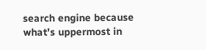search engine because what’s uppermost in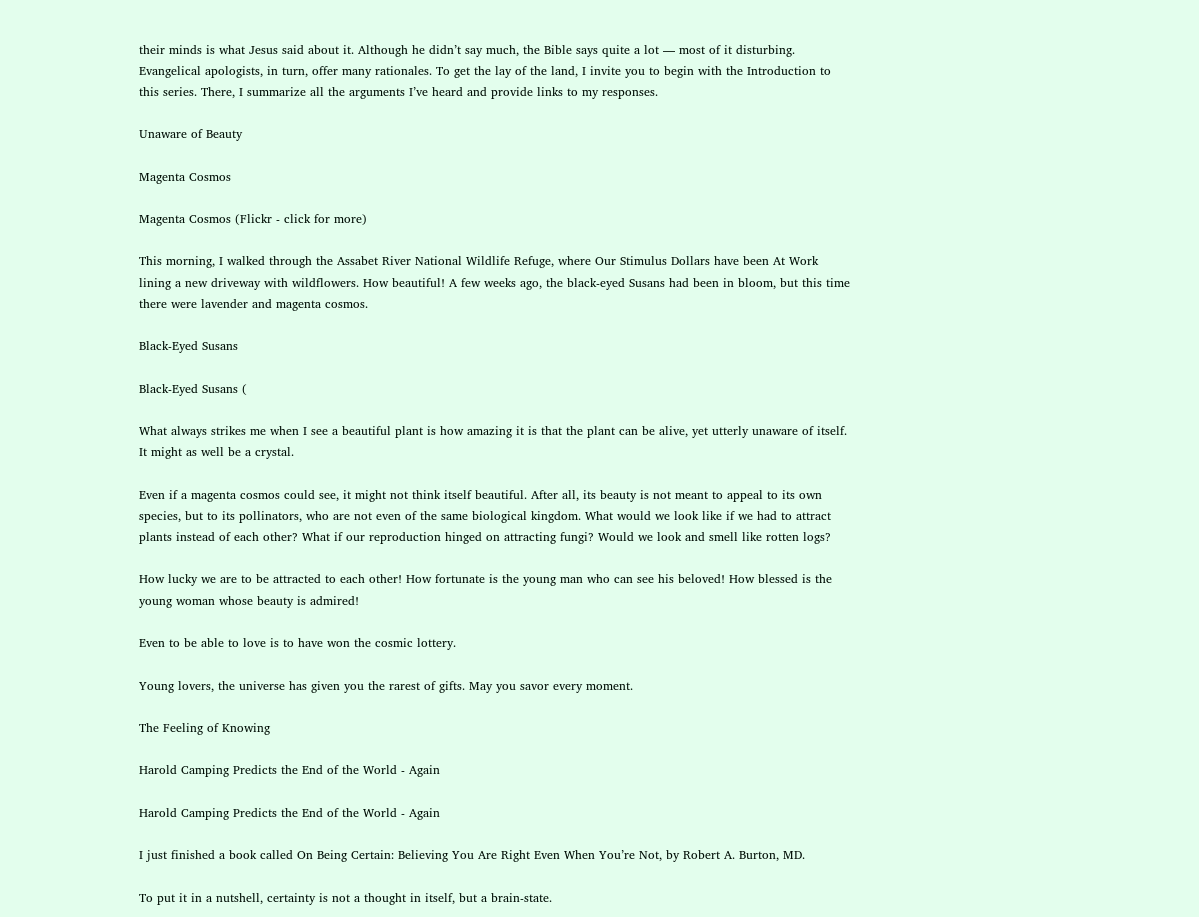their minds is what Jesus said about it. Although he didn’t say much, the Bible says quite a lot — most of it disturbing. Evangelical apologists, in turn, offer many rationales. To get the lay of the land, I invite you to begin with the Introduction to this series. There, I summarize all the arguments I’ve heard and provide links to my responses.

Unaware of Beauty

Magenta Cosmos

Magenta Cosmos (Flickr - click for more)

This morning, I walked through the Assabet River National Wildlife Refuge, where Our Stimulus Dollars have been At Work lining a new driveway with wildflowers. How beautiful! A few weeks ago, the black-eyed Susans had been in bloom, but this time there were lavender and magenta cosmos.

Black-Eyed Susans

Black-Eyed Susans (

What always strikes me when I see a beautiful plant is how amazing it is that the plant can be alive, yet utterly unaware of itself. It might as well be a crystal.

Even if a magenta cosmos could see, it might not think itself beautiful. After all, its beauty is not meant to appeal to its own species, but to its pollinators, who are not even of the same biological kingdom. What would we look like if we had to attract plants instead of each other? What if our reproduction hinged on attracting fungi? Would we look and smell like rotten logs?

How lucky we are to be attracted to each other! How fortunate is the young man who can see his beloved! How blessed is the young woman whose beauty is admired!

Even to be able to love is to have won the cosmic lottery.

Young lovers, the universe has given you the rarest of gifts. May you savor every moment.

The Feeling of Knowing

Harold Camping Predicts the End of the World - Again

Harold Camping Predicts the End of the World - Again

I just finished a book called On Being Certain: Believing You Are Right Even When You’re Not, by Robert A. Burton, MD.

To put it in a nutshell, certainty is not a thought in itself, but a brain-state.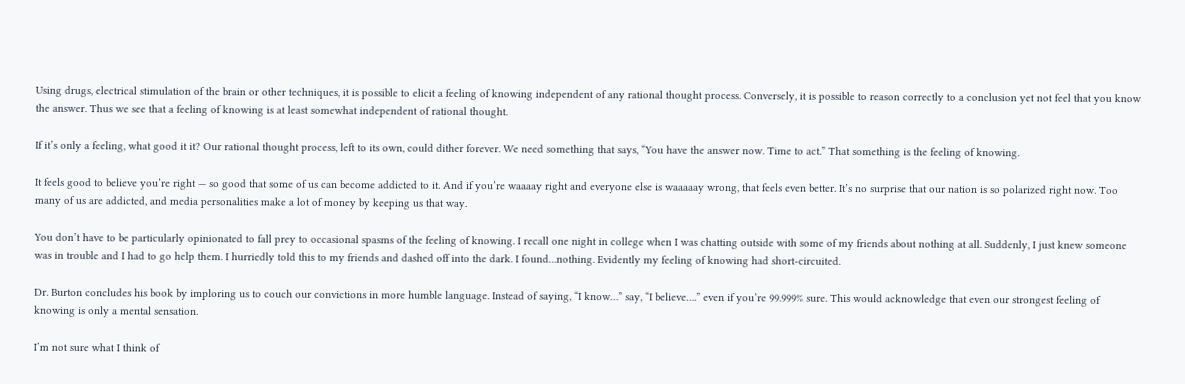Using drugs, electrical stimulation of the brain or other techniques, it is possible to elicit a feeling of knowing independent of any rational thought process. Conversely, it is possible to reason correctly to a conclusion yet not feel that you know the answer. Thus we see that a feeling of knowing is at least somewhat independent of rational thought.

If it’s only a feeling, what good it it? Our rational thought process, left to its own, could dither forever. We need something that says, “You have the answer now. Time to act.” That something is the feeling of knowing.

It feels good to believe you’re right — so good that some of us can become addicted to it. And if you’re waaaay right and everyone else is waaaaay wrong, that feels even better. It’s no surprise that our nation is so polarized right now. Too many of us are addicted, and media personalities make a lot of money by keeping us that way.

You don’t have to be particularly opinionated to fall prey to occasional spasms of the feeling of knowing. I recall one night in college when I was chatting outside with some of my friends about nothing at all. Suddenly, I just knew someone was in trouble and I had to go help them. I hurriedly told this to my friends and dashed off into the dark. I found…nothing. Evidently my feeling of knowing had short-circuited.

Dr. Burton concludes his book by imploring us to couch our convictions in more humble language. Instead of saying, “I know…” say, “I believe….” even if you’re 99.999% sure. This would acknowledge that even our strongest feeling of knowing is only a mental sensation.

I’m not sure what I think of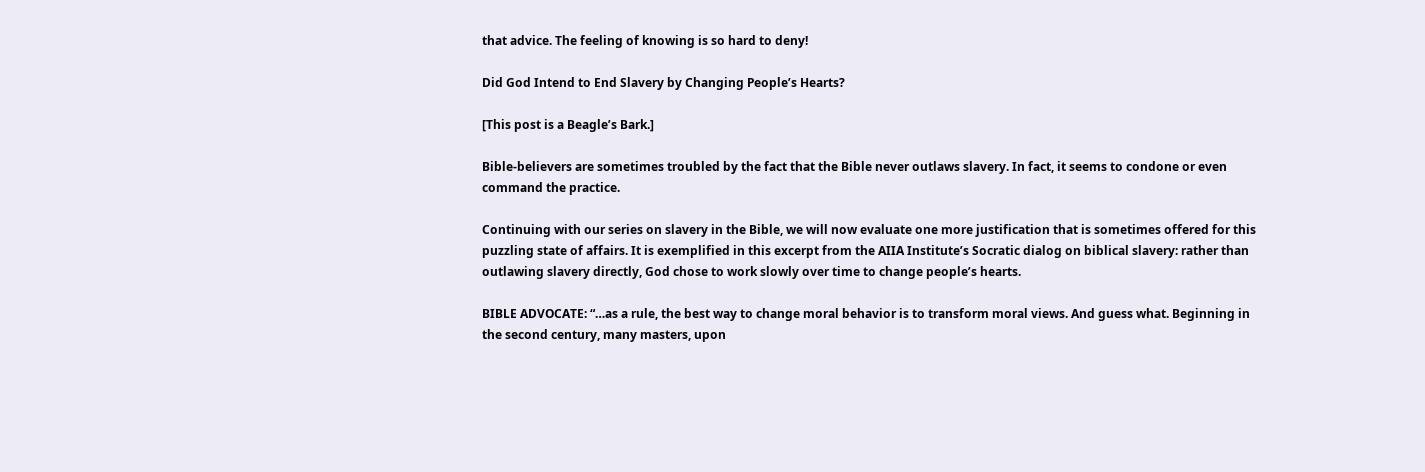that advice. The feeling of knowing is so hard to deny!

Did God Intend to End Slavery by Changing People’s Hearts?

[This post is a Beagle’s Bark.]

Bible-believers are sometimes troubled by the fact that the Bible never outlaws slavery. In fact, it seems to condone or even command the practice.

Continuing with our series on slavery in the Bible, we will now evaluate one more justification that is sometimes offered for this puzzling state of affairs. It is exemplified in this excerpt from the AIIA Institute’s Socratic dialog on biblical slavery: rather than outlawing slavery directly, God chose to work slowly over time to change people’s hearts.

BIBLE ADVOCATE: “…as a rule, the best way to change moral behavior is to transform moral views. And guess what. Beginning in the second century, many masters, upon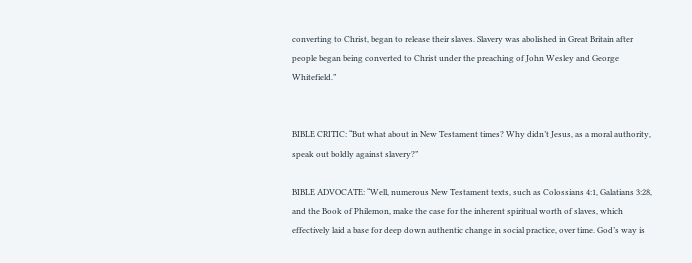converting to Christ, began to release their slaves. Slavery was abolished in Great Britain after people began being converted to Christ under the preaching of John Wesley and George Whitefield.”


BIBLE CRITIC: “But what about in New Testament times? Why didn’t Jesus, as a moral authority, speak out boldly against slavery?”

BIBLE ADVOCATE: “Well, numerous New Testament texts, such as Colossians 4:1, Galatians 3:28, and the Book of Philemon, make the case for the inherent spiritual worth of slaves, which effectively laid a base for deep down authentic change in social practice, over time. God’s way is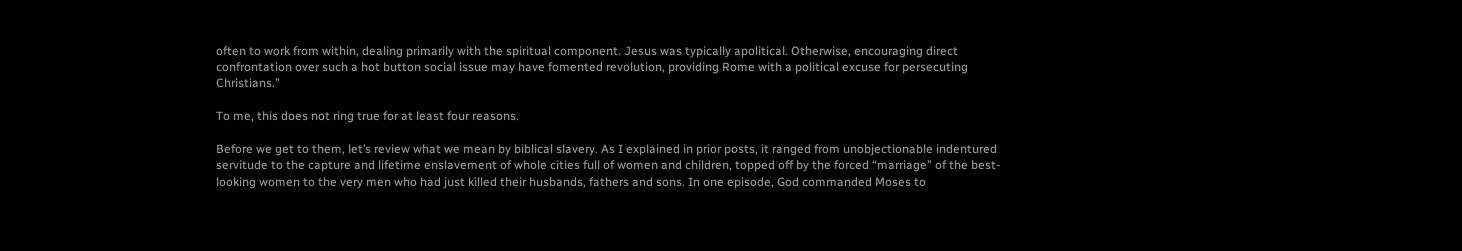often to work from within, dealing primarily with the spiritual component. Jesus was typically apolitical. Otherwise, encouraging direct confrontation over such a hot button social issue may have fomented revolution, providing Rome with a political excuse for persecuting Christians.”

To me, this does not ring true for at least four reasons.

Before we get to them, let’s review what we mean by biblical slavery. As I explained in prior posts, it ranged from unobjectionable indentured servitude to the capture and lifetime enslavement of whole cities full of women and children, topped off by the forced “marriage” of the best-looking women to the very men who had just killed their husbands, fathers and sons. In one episode, God commanded Moses to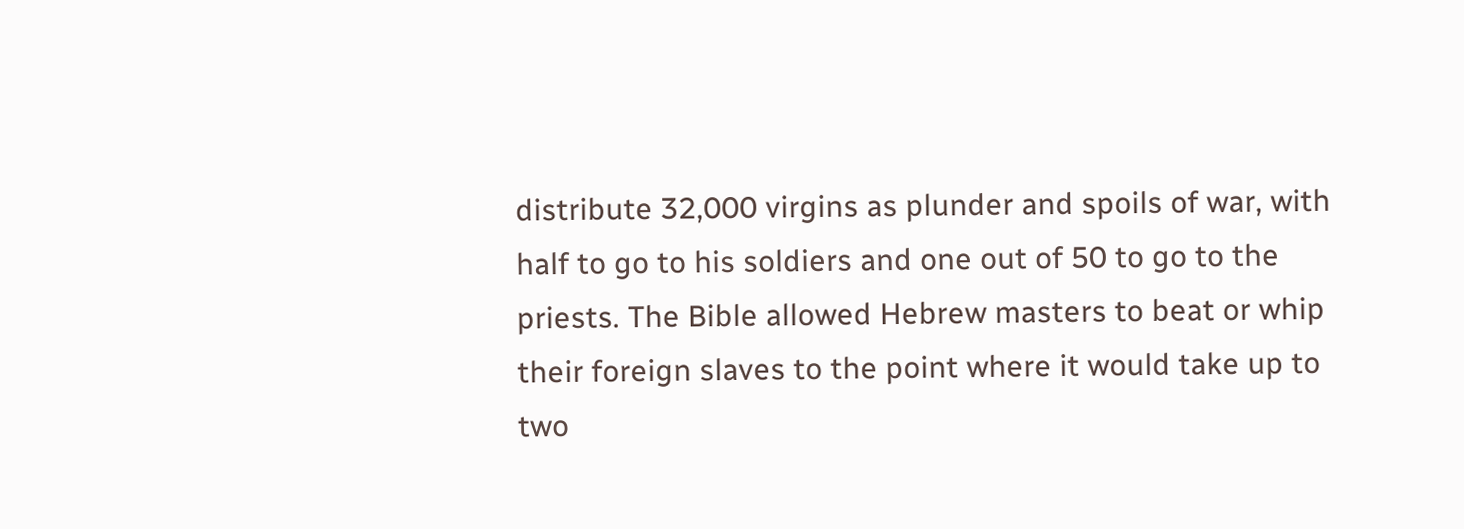distribute 32,000 virgins as plunder and spoils of war, with half to go to his soldiers and one out of 50 to go to the priests. The Bible allowed Hebrew masters to beat or whip their foreign slaves to the point where it would take up to two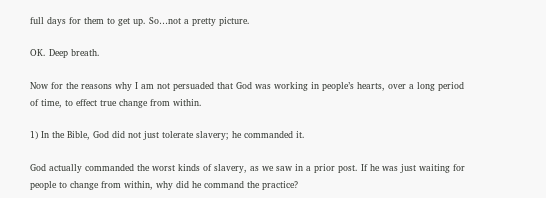full days for them to get up. So…not a pretty picture.

OK. Deep breath.

Now for the reasons why I am not persuaded that God was working in people’s hearts, over a long period of time, to effect true change from within.

1) In the Bible, God did not just tolerate slavery; he commanded it.

God actually commanded the worst kinds of slavery, as we saw in a prior post. If he was just waiting for people to change from within, why did he command the practice?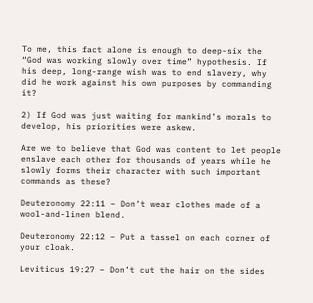To me, this fact alone is enough to deep-six the “God was working slowly over time” hypothesis. If his deep, long-range wish was to end slavery, why did he work against his own purposes by commanding it?

2) If God was just waiting for mankind’s morals to develop, his priorities were askew.

Are we to believe that God was content to let people enslave each other for thousands of years while he slowly forms their character with such important commands as these?

Deuteronomy 22:11 – Don’t wear clothes made of a wool-and-linen blend.

Deuteronomy 22:12 – Put a tassel on each corner of your cloak.

Leviticus 19:27 – Don’t cut the hair on the sides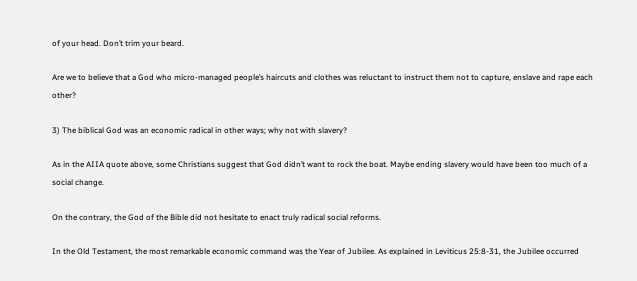of your head. Don’t trim your beard.

Are we to believe that a God who micro-managed people’s haircuts and clothes was reluctant to instruct them not to capture, enslave and rape each other?

3) The biblical God was an economic radical in other ways; why not with slavery?

As in the AIIA quote above, some Christians suggest that God didn’t want to rock the boat. Maybe ending slavery would have been too much of a social change.

On the contrary, the God of the Bible did not hesitate to enact truly radical social reforms.

In the Old Testament, the most remarkable economic command was the Year of Jubilee. As explained in Leviticus 25:8-31, the Jubilee occurred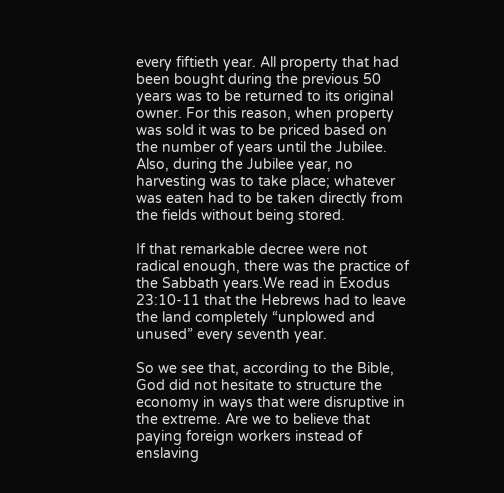every fiftieth year. All property that had been bought during the previous 50 years was to be returned to its original owner. For this reason, when property was sold it was to be priced based on the number of years until the Jubilee. Also, during the Jubilee year, no harvesting was to take place; whatever was eaten had to be taken directly from the fields without being stored.

If that remarkable decree were not radical enough, there was the practice of the Sabbath years.We read in Exodus 23:10-11 that the Hebrews had to leave the land completely “unplowed and unused” every seventh year.

So we see that, according to the Bible, God did not hesitate to structure the economy in ways that were disruptive in the extreme. Are we to believe that paying foreign workers instead of enslaving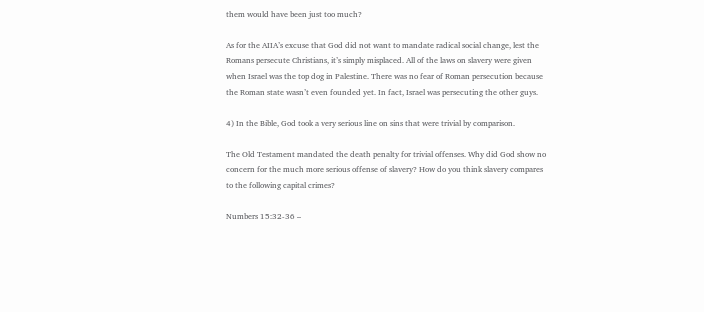them would have been just too much?

As for the AIIA’s excuse that God did not want to mandate radical social change, lest the Romans persecute Christians, it’s simply misplaced. All of the laws on slavery were given when Israel was the top dog in Palestine. There was no fear of Roman persecution because the Roman state wasn’t even founded yet. In fact, Israel was persecuting the other guys.

4) In the Bible, God took a very serious line on sins that were trivial by comparison.

The Old Testament mandated the death penalty for trivial offenses. Why did God show no concern for the much more serious offense of slavery? How do you think slavery compares to the following capital crimes?

Numbers 15:32-36 –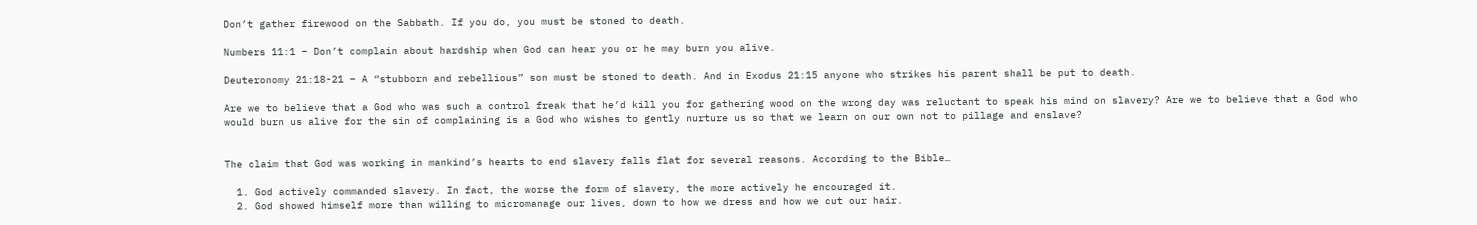Don’t gather firewood on the Sabbath. If you do, you must be stoned to death.

Numbers 11:1 – Don’t complain about hardship when God can hear you or he may burn you alive.

Deuteronomy 21:18-21 – A “stubborn and rebellious” son must be stoned to death. And in Exodus 21:15 anyone who strikes his parent shall be put to death.

Are we to believe that a God who was such a control freak that he’d kill you for gathering wood on the wrong day was reluctant to speak his mind on slavery? Are we to believe that a God who would burn us alive for the sin of complaining is a God who wishes to gently nurture us so that we learn on our own not to pillage and enslave?


The claim that God was working in mankind’s hearts to end slavery falls flat for several reasons. According to the Bible…

  1. God actively commanded slavery. In fact, the worse the form of slavery, the more actively he encouraged it.
  2. God showed himself more than willing to micromanage our lives, down to how we dress and how we cut our hair.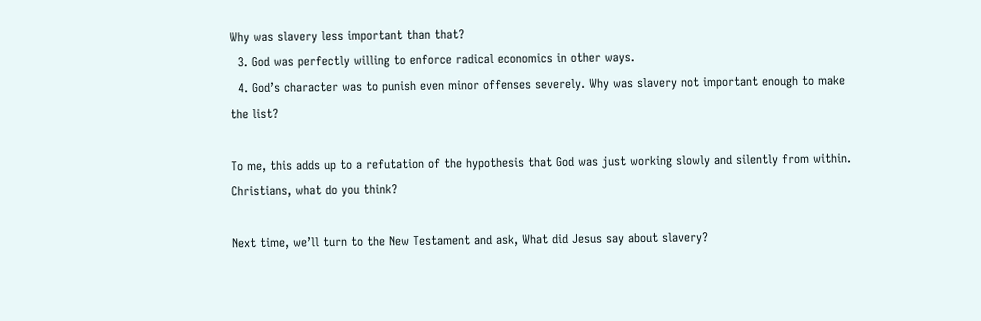Why was slavery less important than that?
  3. God was perfectly willing to enforce radical economics in other ways.
  4. God’s character was to punish even minor offenses severely. Why was slavery not important enough to make the list?

To me, this adds up to a refutation of the hypothesis that God was just working slowly and silently from within. Christians, what do you think?

Next time, we’ll turn to the New Testament and ask, What did Jesus say about slavery?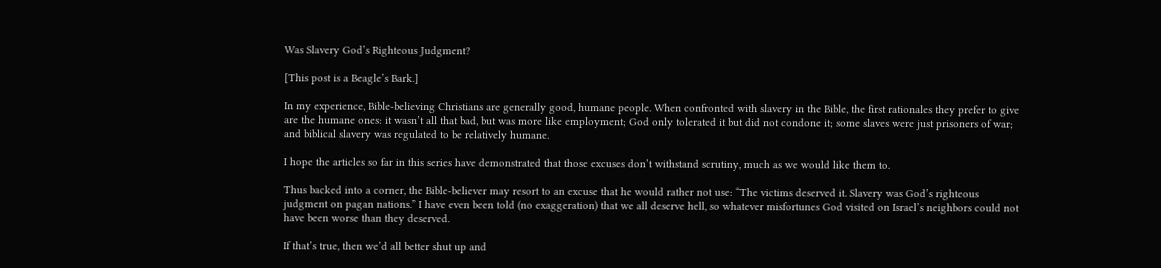Was Slavery God’s Righteous Judgment?

[This post is a Beagle’s Bark.]

In my experience, Bible-believing Christians are generally good, humane people. When confronted with slavery in the Bible, the first rationales they prefer to give are the humane ones: it wasn’t all that bad, but was more like employment; God only tolerated it but did not condone it; some slaves were just prisoners of war; and biblical slavery was regulated to be relatively humane.

I hope the articles so far in this series have demonstrated that those excuses don’t withstand scrutiny, much as we would like them to.

Thus backed into a corner, the Bible-believer may resort to an excuse that he would rather not use: “The victims deserved it. Slavery was God’s righteous judgment on pagan nations.” I have even been told (no exaggeration) that we all deserve hell, so whatever misfortunes God visited on Israel’s neighbors could not have been worse than they deserved.

If that’s true, then we’d all better shut up and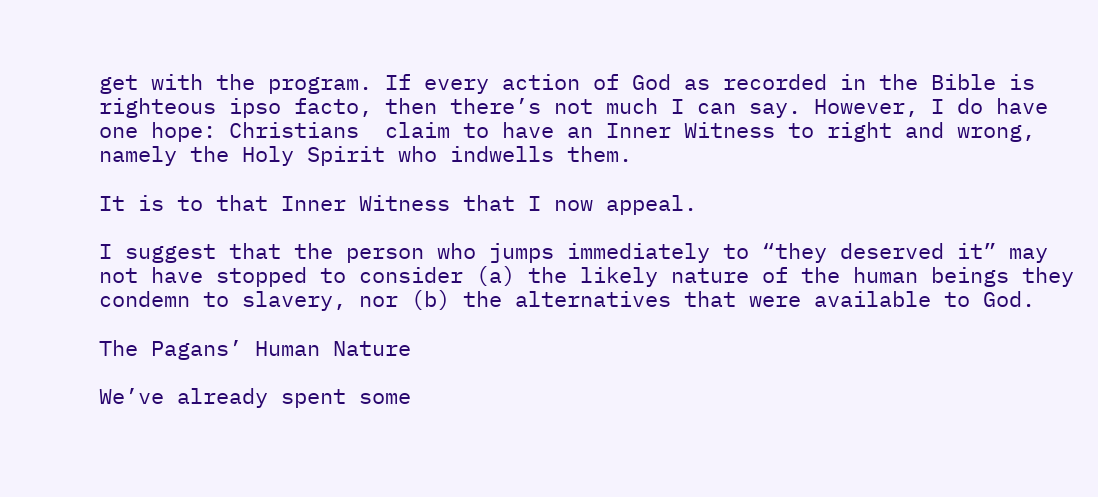get with the program. If every action of God as recorded in the Bible is righteous ipso facto, then there’s not much I can say. However, I do have one hope: Christians  claim to have an Inner Witness to right and wrong, namely the Holy Spirit who indwells them.

It is to that Inner Witness that I now appeal.

I suggest that the person who jumps immediately to “they deserved it” may not have stopped to consider (a) the likely nature of the human beings they condemn to slavery, nor (b) the alternatives that were available to God.

The Pagans’ Human Nature

We’ve already spent some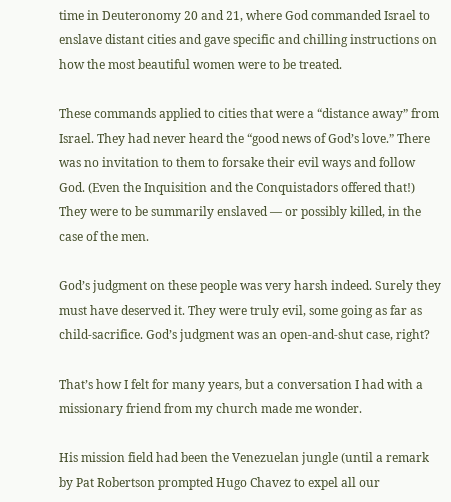time in Deuteronomy 20 and 21, where God commanded Israel to enslave distant cities and gave specific and chilling instructions on how the most beautiful women were to be treated.

These commands applied to cities that were a “distance away” from Israel. They had never heard the “good news of God’s love.” There was no invitation to them to forsake their evil ways and follow God. (Even the Inquisition and the Conquistadors offered that!) They were to be summarily enslaved — or possibly killed, in the case of the men.

God’s judgment on these people was very harsh indeed. Surely they must have deserved it. They were truly evil, some going as far as child-sacrifice. God’s judgment was an open-and-shut case, right?

That’s how I felt for many years, but a conversation I had with a missionary friend from my church made me wonder.

His mission field had been the Venezuelan jungle (until a remark by Pat Robertson prompted Hugo Chavez to expel all our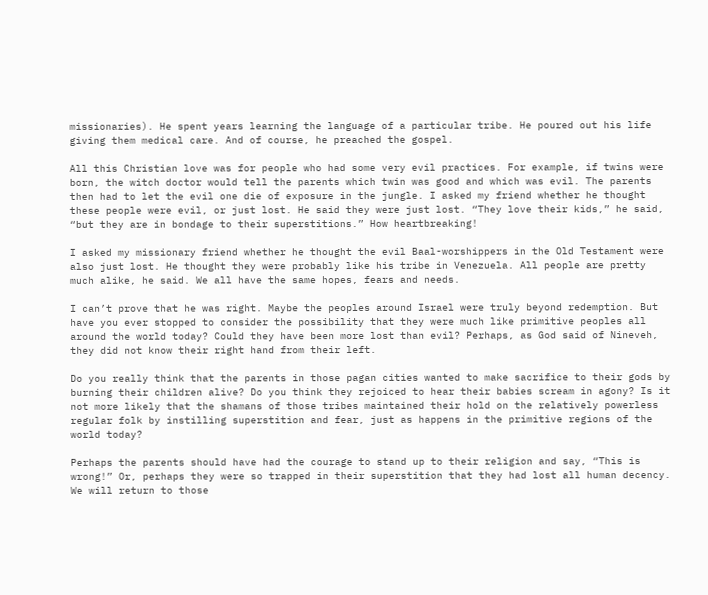missionaries). He spent years learning the language of a particular tribe. He poured out his life giving them medical care. And of course, he preached the gospel.

All this Christian love was for people who had some very evil practices. For example, if twins were born, the witch doctor would tell the parents which twin was good and which was evil. The parents then had to let the evil one die of exposure in the jungle. I asked my friend whether he thought these people were evil, or just lost. He said they were just lost. “They love their kids,” he said, “but they are in bondage to their superstitions.” How heartbreaking!

I asked my missionary friend whether he thought the evil Baal-worshippers in the Old Testament were also just lost. He thought they were probably like his tribe in Venezuela. All people are pretty much alike, he said. We all have the same hopes, fears and needs.

I can’t prove that he was right. Maybe the peoples around Israel were truly beyond redemption. But have you ever stopped to consider the possibility that they were much like primitive peoples all around the world today? Could they have been more lost than evil? Perhaps, as God said of Nineveh, they did not know their right hand from their left.

Do you really think that the parents in those pagan cities wanted to make sacrifice to their gods by burning their children alive? Do you think they rejoiced to hear their babies scream in agony? Is it not more likely that the shamans of those tribes maintained their hold on the relatively powerless regular folk by instilling superstition and fear, just as happens in the primitive regions of the world today?

Perhaps the parents should have had the courage to stand up to their religion and say, “This is wrong!” Or, perhaps they were so trapped in their superstition that they had lost all human decency. We will return to those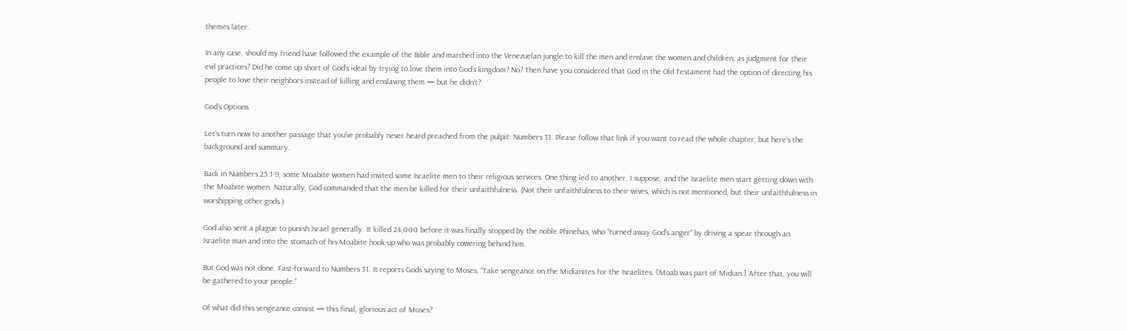themes later.

In any case, should my friend have followed the example of the Bible and marched into the Venezuelan jungle to kill the men and enslave the women and children, as judgment for their evil practices? Did he come up short of God’s ideal by trying to love them into God’s kingdom? No? Then have you considered that God in the Old Testament had the option of directing his people to love their neighbors instead of killing and enslaving them — but he didn’t?

God’s Options

Let’s turn now to another passage that you’ve probably never heard preached from the pulpit: Numbers 31. Please follow that link if you want to read the whole chapter, but here’s the background and summary.

Back in Numbers 25:1-9, some Moabite women had invited some Israelite men to their religious services. One thing led to another, I suppose, and the Israelite men start getting down with the Moabite women. Naturally, God commanded that the men be killed for their unfaithfulness. (Not their unfaithfulness to their wives, which is not mentioned, but their unfaithfulness in worshipping other gods.)

God also sent a plague to punish Israel generally. It killed 24,000 before it was finally stopped by the noble Phinehas, who “turned away God’s anger” by driving a spear through an Israelite man and into the stomach of his Moabite hook-up who was probably cowering behind him.

But God was not done. Fast-forward to Numbers 31. It reports Gods saying to Moses, “Take vengeance on the Midianites for the Israelites. [Moab was part of Midian.] After that, you will be gathered to your people.”

Of what did this vengeance consist — this final, glorious act of Moses?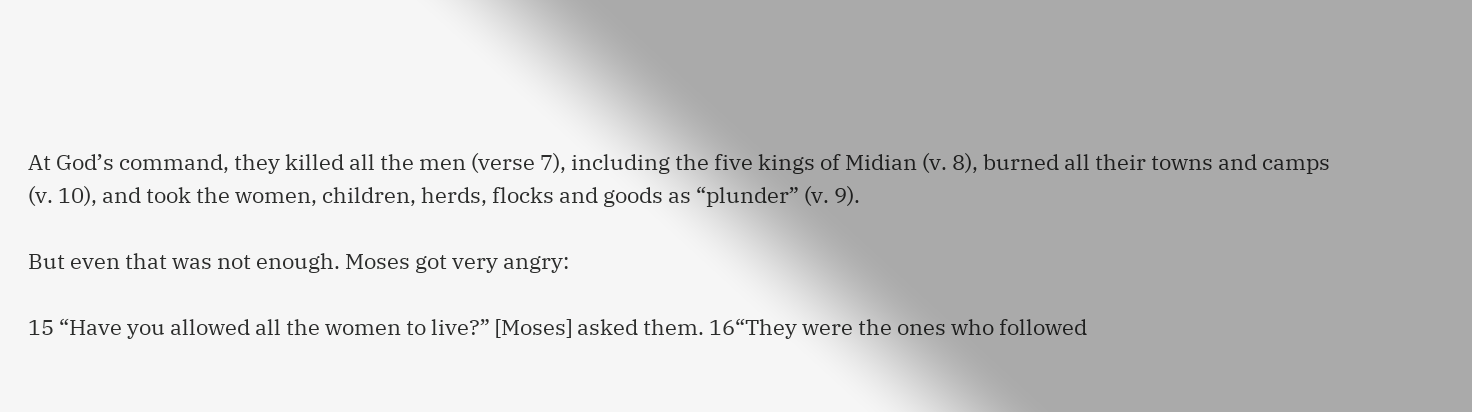At God’s command, they killed all the men (verse 7), including the five kings of Midian (v. 8), burned all their towns and camps (v. 10), and took the women, children, herds, flocks and goods as “plunder” (v. 9).

But even that was not enough. Moses got very angry:

15 “Have you allowed all the women to live?” [Moses] asked them. 16“They were the ones who followed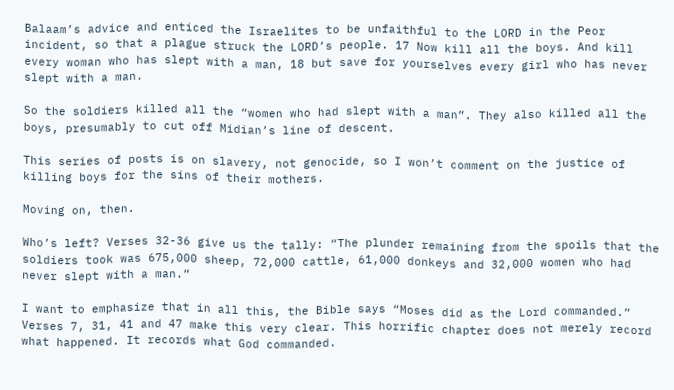Balaam’s advice and enticed the Israelites to be unfaithful to the LORD in the Peor incident, so that a plague struck the LORD’s people. 17 Now kill all the boys. And kill every woman who has slept with a man, 18 but save for yourselves every girl who has never slept with a man.

So the soldiers killed all the “women who had slept with a man”. They also killed all the boys, presumably to cut off Midian’s line of descent.

This series of posts is on slavery, not genocide, so I won’t comment on the justice of killing boys for the sins of their mothers.

Moving on, then.

Who’s left? Verses 32-36 give us the tally: “The plunder remaining from the spoils that the soldiers took was 675,000 sheep, 72,000 cattle, 61,000 donkeys and 32,000 women who had never slept with a man.”

I want to emphasize that in all this, the Bible says “Moses did as the Lord commanded.” Verses 7, 31, 41 and 47 make this very clear. This horrific chapter does not merely record what happened. It records what God commanded.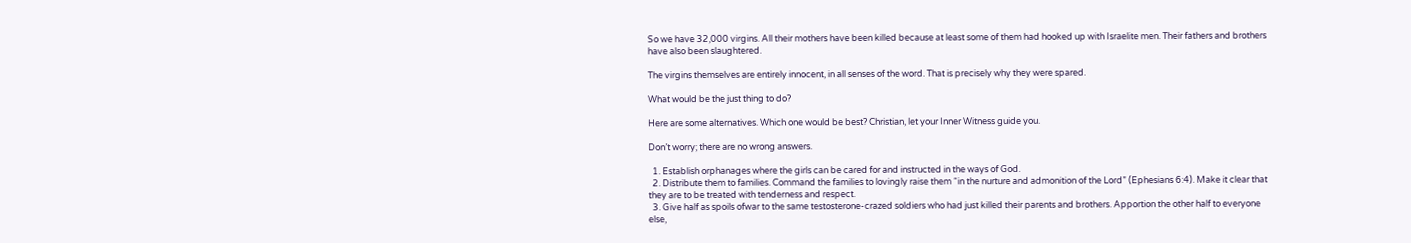So we have 32,000 virgins. All their mothers have been killed because at least some of them had hooked up with Israelite men. Their fathers and brothers have also been slaughtered.

The virgins themselves are entirely innocent, in all senses of the word. That is precisely why they were spared.

What would be the just thing to do?

Here are some alternatives. Which one would be best? Christian, let your Inner Witness guide you.

Don’t worry; there are no wrong answers.

  1. Establish orphanages where the girls can be cared for and instructed in the ways of God.
  2. Distribute them to families. Command the families to lovingly raise them “in the nurture and admonition of the Lord” (Ephesians 6:4). Make it clear that they are to be treated with tenderness and respect.
  3. Give half as spoils ofwar to the same testosterone-crazed soldiers who had just killed their parents and brothers. Apportion the other half to everyone else,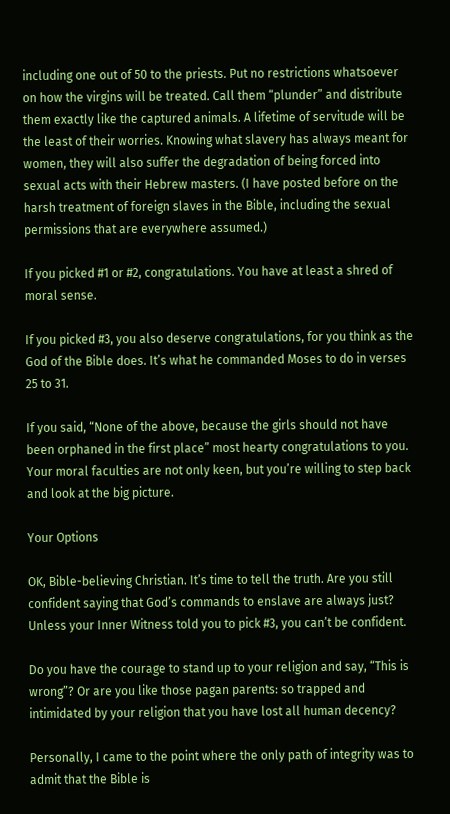including one out of 50 to the priests. Put no restrictions whatsoever on how the virgins will be treated. Call them “plunder” and distribute them exactly like the captured animals. A lifetime of servitude will be the least of their worries. Knowing what slavery has always meant for women, they will also suffer the degradation of being forced into sexual acts with their Hebrew masters. (I have posted before on the harsh treatment of foreign slaves in the Bible, including the sexual permissions that are everywhere assumed.)

If you picked #1 or #2, congratulations. You have at least a shred of moral sense.

If you picked #3, you also deserve congratulations, for you think as the God of the Bible does. It’s what he commanded Moses to do in verses 25 to 31.

If you said, “None of the above, because the girls should not have been orphaned in the first place” most hearty congratulations to you. Your moral faculties are not only keen, but you’re willing to step back and look at the big picture.

Your Options

OK, Bible-believing Christian. It’s time to tell the truth. Are you still confident saying that God’s commands to enslave are always just? Unless your Inner Witness told you to pick #3, you can’t be confident.

Do you have the courage to stand up to your religion and say, “This is wrong”? Or are you like those pagan parents: so trapped and intimidated by your religion that you have lost all human decency?

Personally, I came to the point where the only path of integrity was to admit that the Bible is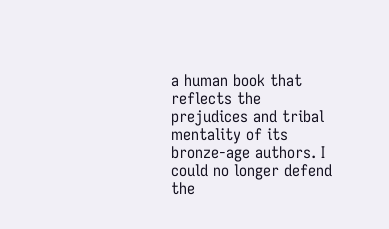a human book that reflects the prejudices and tribal mentality of its bronze-age authors. I could no longer defend the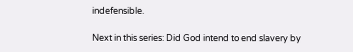indefensible.

Next in this series: Did God intend to end slavery by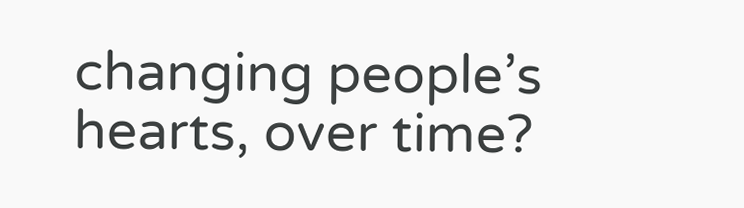changing people’s hearts, over time?